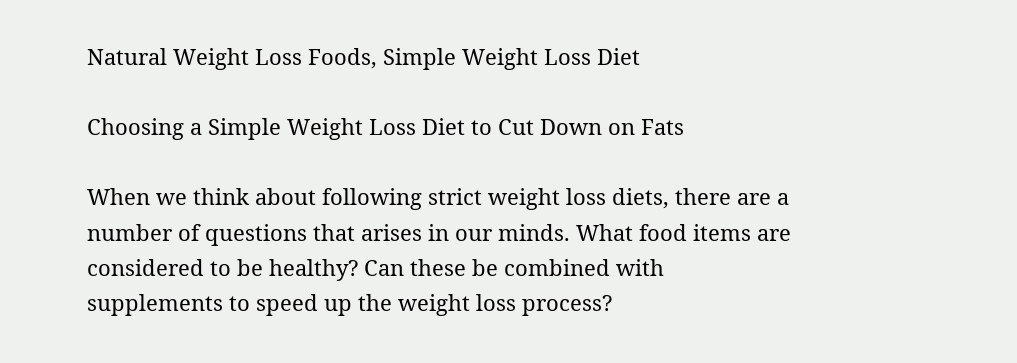Natural Weight Loss Foods, Simple Weight Loss Diet

Choosing a Simple Weight Loss Diet to Cut Down on Fats

When we think about following strict weight loss diets, there are a number of questions that arises in our minds. What food items are considered to be healthy? Can these be combined with supplements to speed up the weight loss process?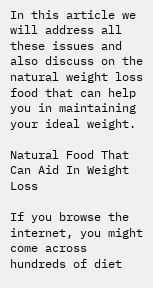In this article we will address all these issues and also discuss on the natural weight loss food that can help you in maintaining your ideal weight.

Natural Food That Can Aid In Weight Loss

If you browse the internet, you might come across hundreds of diet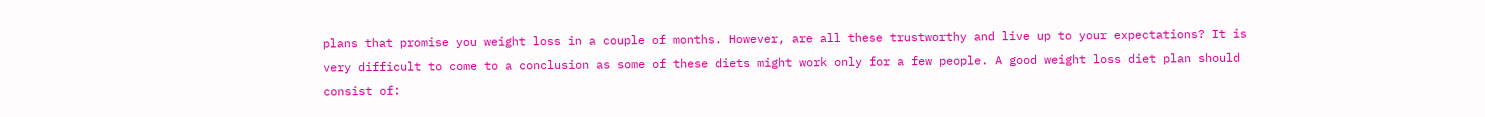plans that promise you weight loss in a couple of months. However, are all these trustworthy and live up to your expectations? It is very difficult to come to a conclusion as some of these diets might work only for a few people. A good weight loss diet plan should consist of: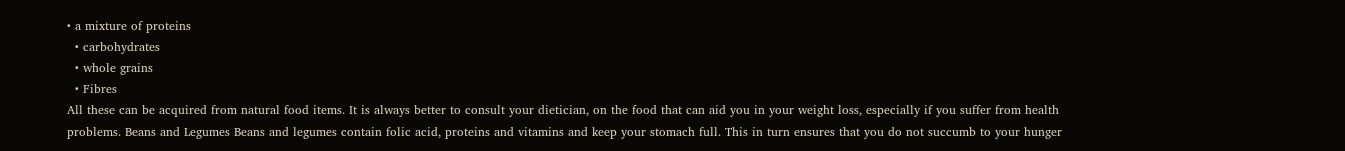• a mixture of proteins
  • carbohydrates
  • whole grains
  • Fibres
All these can be acquired from natural food items. It is always better to consult your dietician, on the food that can aid you in your weight loss, especially if you suffer from health problems. Beans and Legumes Beans and legumes contain folic acid, proteins and vitamins and keep your stomach full. This in turn ensures that you do not succumb to your hunger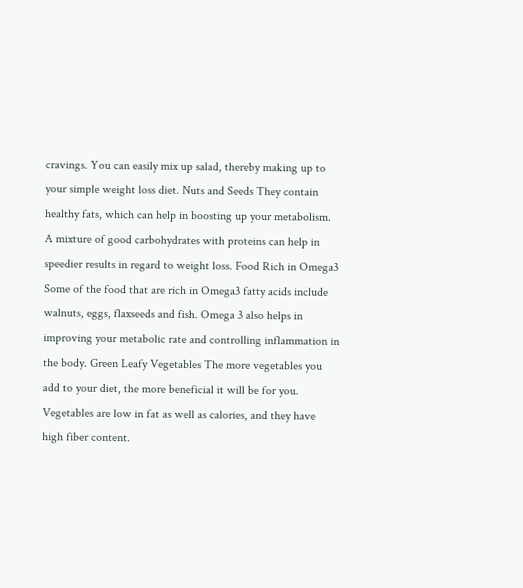cravings. You can easily mix up salad, thereby making up to your simple weight loss diet. Nuts and Seeds They contain healthy fats, which can help in boosting up your metabolism. A mixture of good carbohydrates with proteins can help in speedier results in regard to weight loss. Food Rich in Omega3 Some of the food that are rich in Omega3 fatty acids include walnuts, eggs, flaxseeds and fish. Omega 3 also helps in improving your metabolic rate and controlling inflammation in the body. Green Leafy Vegetables The more vegetables you add to your diet, the more beneficial it will be for you. Vegetables are low in fat as well as calories, and they have high fiber content.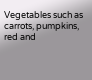Vegetables such as carrots, pumpkins, red and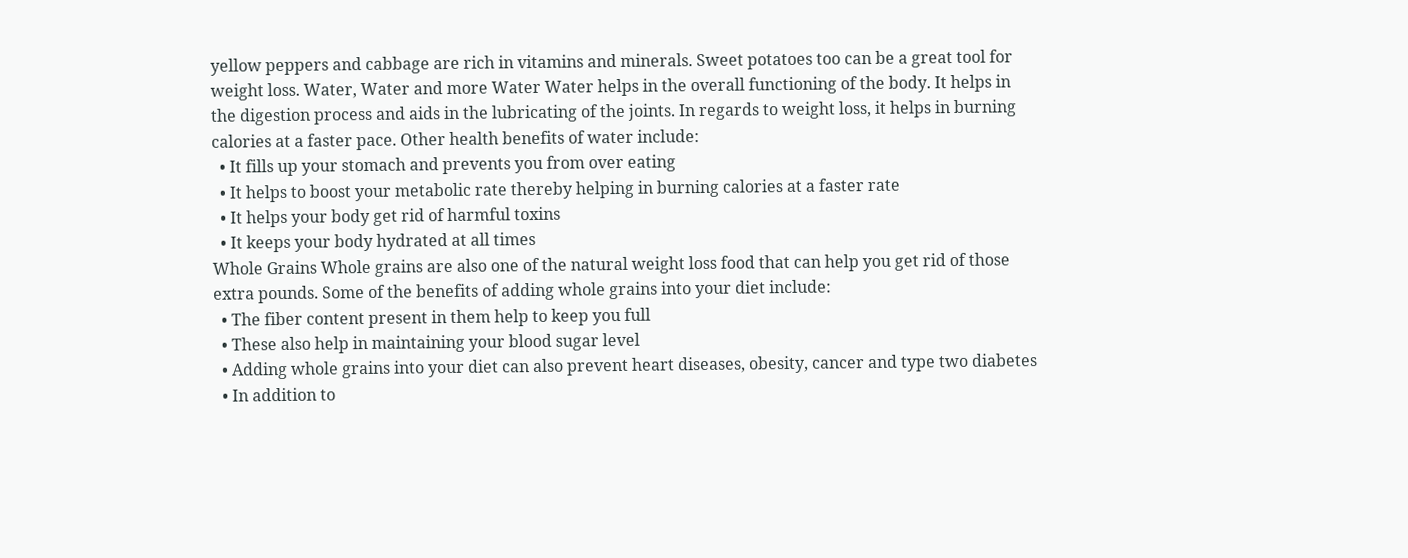yellow peppers and cabbage are rich in vitamins and minerals. Sweet potatoes too can be a great tool for weight loss. Water, Water and more Water Water helps in the overall functioning of the body. It helps in the digestion process and aids in the lubricating of the joints. In regards to weight loss, it helps in burning calories at a faster pace. Other health benefits of water include:
  • It fills up your stomach and prevents you from over eating
  • It helps to boost your metabolic rate thereby helping in burning calories at a faster rate
  • It helps your body get rid of harmful toxins
  • It keeps your body hydrated at all times
Whole Grains Whole grains are also one of the natural weight loss food that can help you get rid of those extra pounds. Some of the benefits of adding whole grains into your diet include:
  • The fiber content present in them help to keep you full
  • These also help in maintaining your blood sugar level
  • Adding whole grains into your diet can also prevent heart diseases, obesity, cancer and type two diabetes
  • In addition to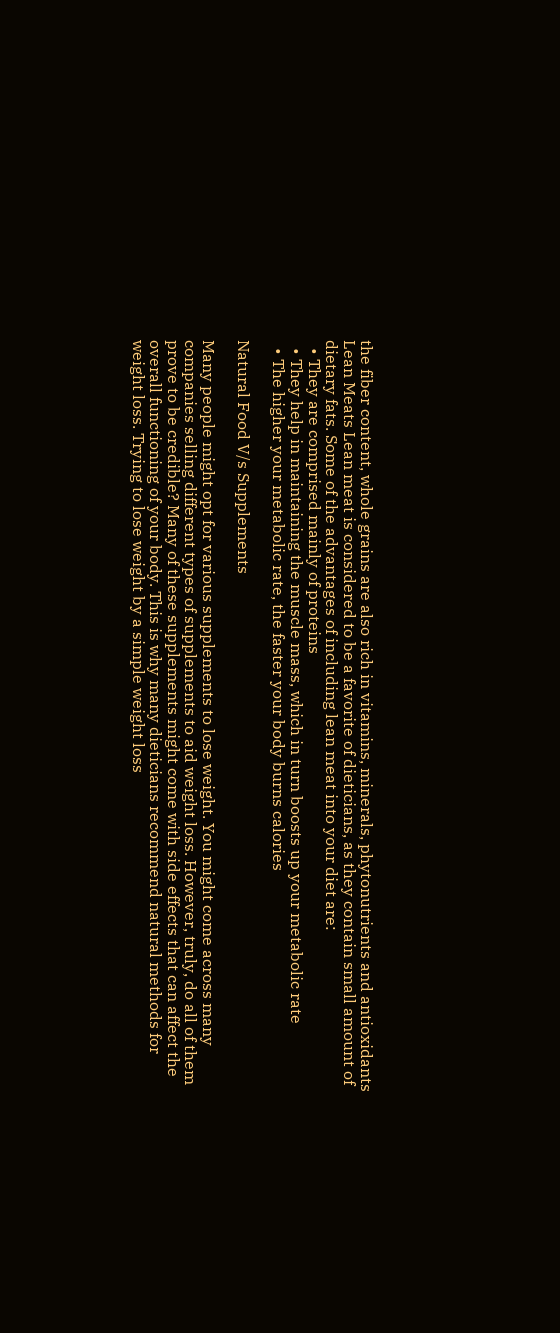the fiber content, whole grains are also rich in vitamins, minerals, phytonutrients and antioxidants
Lean Meats Lean meat is considered to be a favorite of dieticians, as they contain small amount of dietary fats. Some of the advantages of including lean meat into your diet are:
  • They are comprised mainly of proteins
  • They help in maintaining the muscle mass, which in turn boosts up your metabolic rate
  • The higher your metabolic rate, the faster your body burns calories

Natural Food V/s Supplements

Many people might opt for various supplements to lose weight. You might come across many companies selling different types of supplements to aid weight loss. However, truly, do all of them prove to be credible? Many of these supplements might come with side effects that can affect the overall functioning of your body. This is why many dieticians recommend natural methods for weight loss. Trying to lose weight by a simple weight loss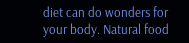diet can do wonders for your body. Natural food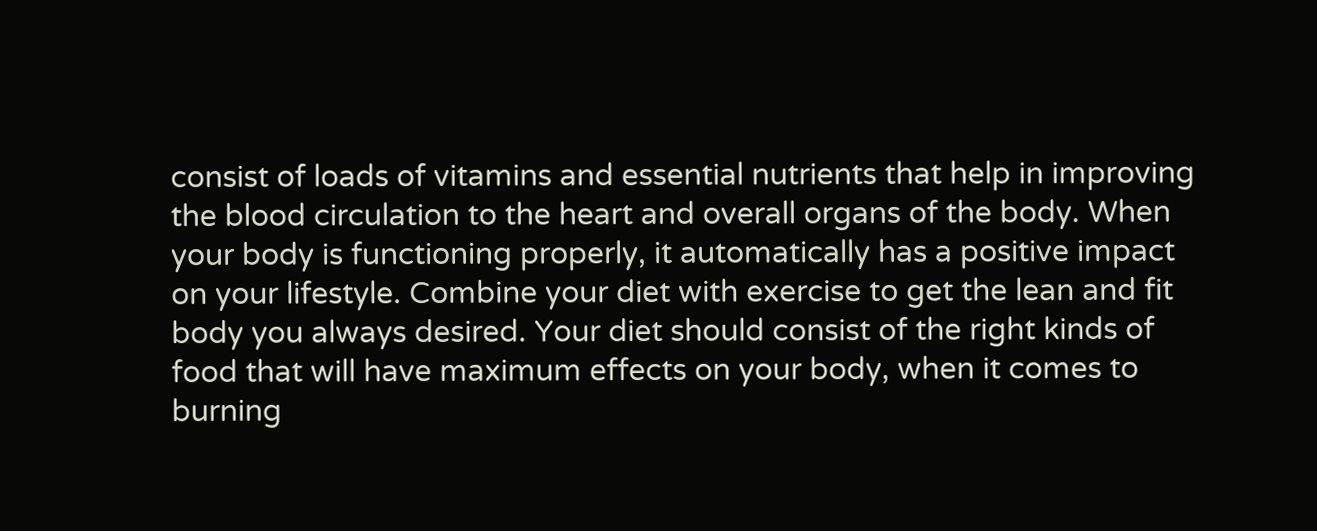consist of loads of vitamins and essential nutrients that help in improving the blood circulation to the heart and overall organs of the body. When your body is functioning properly, it automatically has a positive impact on your lifestyle. Combine your diet with exercise to get the lean and fit body you always desired. Your diet should consist of the right kinds of food that will have maximum effects on your body, when it comes to burning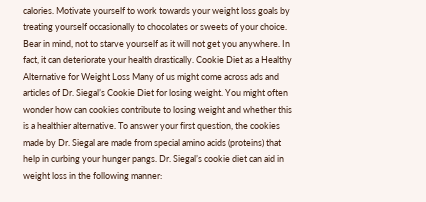calories. Motivate yourself to work towards your weight loss goals by treating yourself occasionally to chocolates or sweets of your choice. Bear in mind, not to starve yourself as it will not get you anywhere. In fact, it can deteriorate your health drastically. Cookie Diet as a Healthy Alternative for Weight Loss Many of us might come across ads and articles of Dr. Siegal’s Cookie Diet for losing weight. You might often wonder how can cookies contribute to losing weight and whether this is a healthier alternative. To answer your first question, the cookies made by Dr. Siegal are made from special amino acids (proteins) that help in curbing your hunger pangs. Dr. Siegal’s cookie diet can aid in weight loss in the following manner: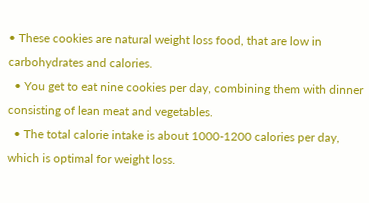• These cookies are natural weight loss food, that are low in carbohydrates and calories.
  • You get to eat nine cookies per day, combining them with dinner consisting of lean meat and vegetables.
  • The total calorie intake is about 1000-1200 calories per day, which is optimal for weight loss.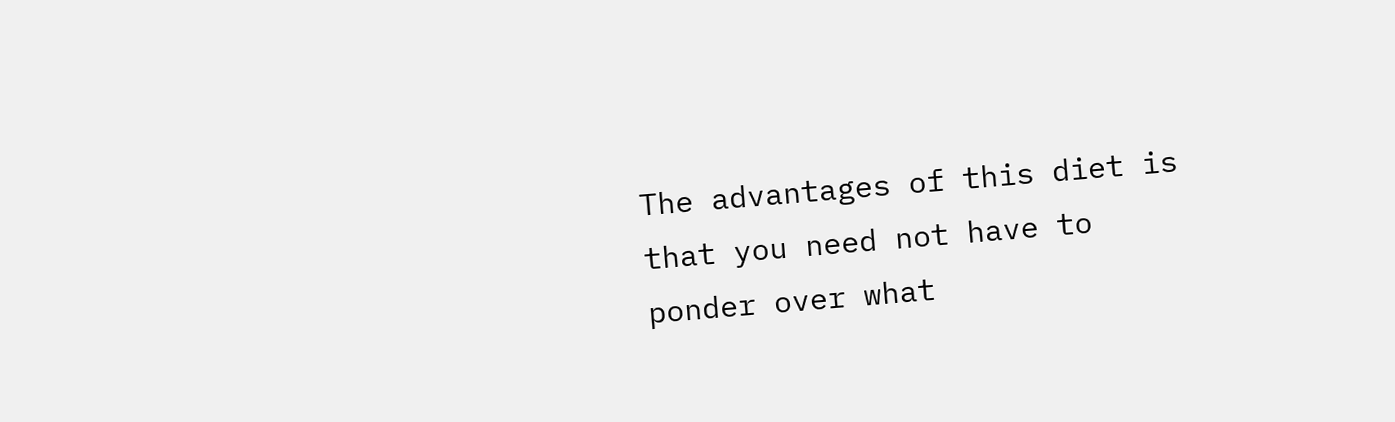The advantages of this diet is that you need not have to ponder over what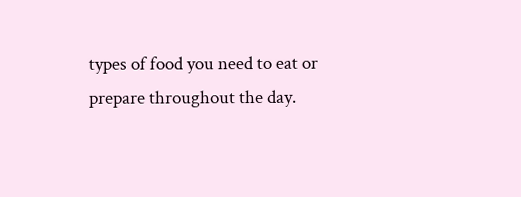types of food you need to eat or prepare throughout the day.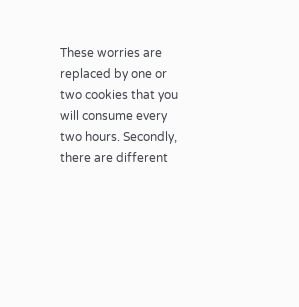These worries are replaced by one or two cookies that you will consume every two hours. Secondly, there are different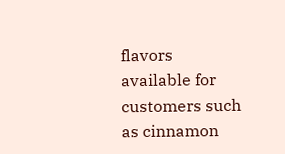flavors available for customers such as cinnamon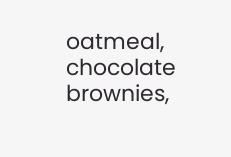oatmeal, chocolate brownies,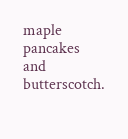maple pancakes and butterscotch.